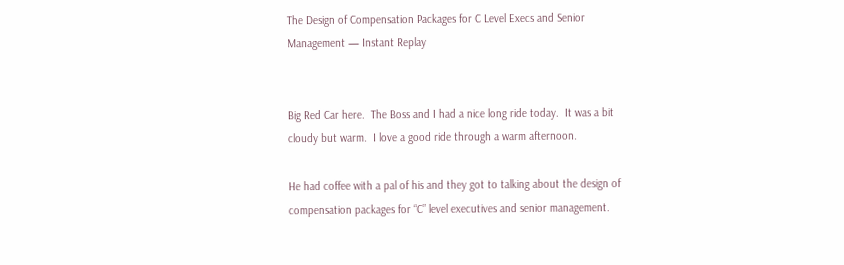The Design of Compensation Packages for C Level Execs and Senior Management — Instant Replay


Big Red Car here.  The Boss and I had a nice long ride today.  It was a bit cloudy but warm.  I love a good ride through a warm afternoon.

He had coffee with a pal of his and they got to talking about the design of compensation packages for “C” level executives and senior management.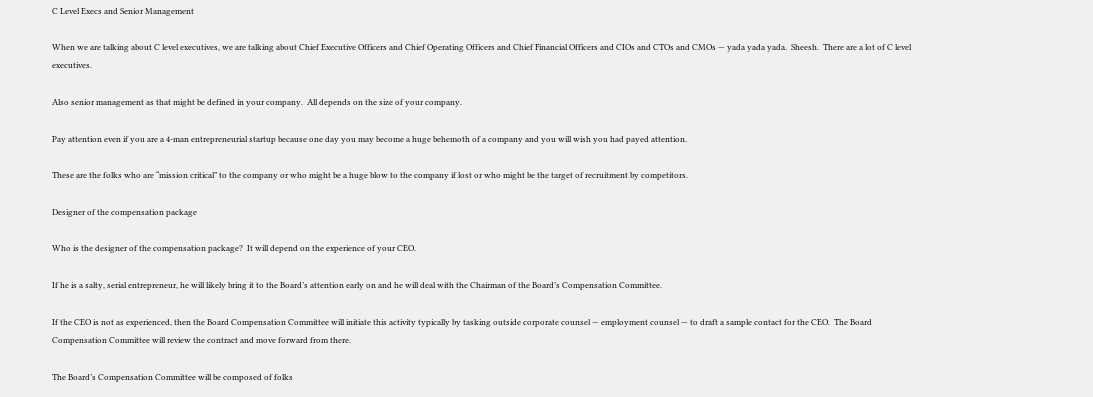C Level Execs and Senior Management

When we are talking about C level executives, we are talking about Chief Executive Officers and Chief Operating Officers and Chief Financial Officers and CIOs and CTOs and CMOs — yada yada yada.  Sheesh.  There are a lot of C level executives.

Also senior management as that might be defined in your company.  All depends on the size of your company.

Pay attention even if you are a 4-man entrepreneurial startup because one day you may become a huge behemoth of a company and you will wish you had payed attention.

These are the folks who are “mission critical” to the company or who might be a huge blow to the company if lost or who might be the target of recruitment by competitors.

Designer of the compensation package

Who is the designer of the compensation package?  It will depend on the experience of your CEO.

If he is a salty, serial entrepreneur, he will likely bring it to the Board’s attention early on and he will deal with the Chairman of the Board’s Compensation Committee.

If the CEO is not as experienced, then the Board Compensation Committee will initiate this activity typically by tasking outside corporate counsel — employment counsel — to draft a sample contact for the CEO.  The Board Compensation Committee will review the contract and move forward from there.

The Board’s Compensation Committee will be composed of folks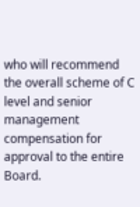who will recommend the overall scheme of C level and senior management compensation for approval to the entire Board.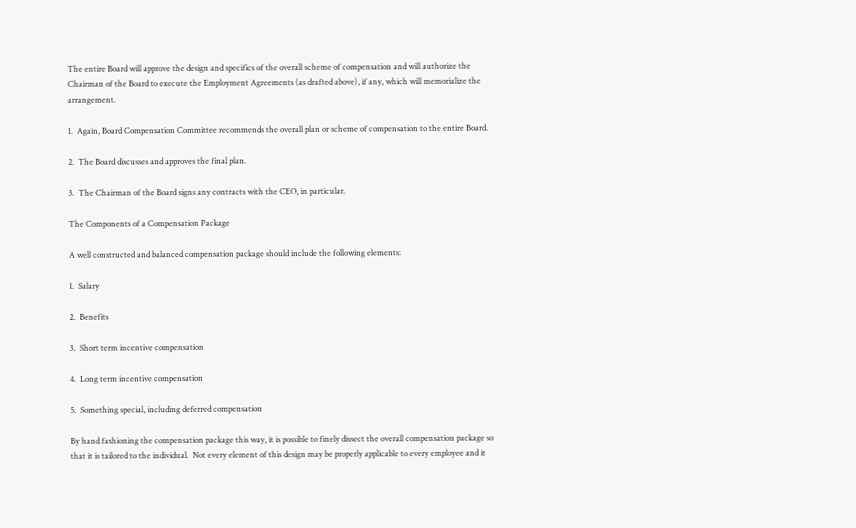The entire Board will approve the design and specifics of the overall scheme of compensation and will authorize the Chairman of the Board to execute the Employment Agreements (as drafted above), if any, which will memorialize the arrangement.

1.  Again, Board Compensation Committee recommends the overall plan or scheme of compensation to the entire Board.

2.  The Board discusses and approves the final plan.

3.  The Chairman of the Board signs any contracts with the CEO, in particular.

The Components of a Compensation Package

A well constructed and balanced compensation package should include the following elements:

1.  Salary

2.  Benefits

3.  Short term incentive compensation

4.  Long term incentive compensation

5.  Something special, including deferred compensation

By hand fashioning the compensation package this way, it is possible to finely dissect the overall compensation package so that it is tailored to the individual.  Not every element of this design may be properly applicable to every employee and it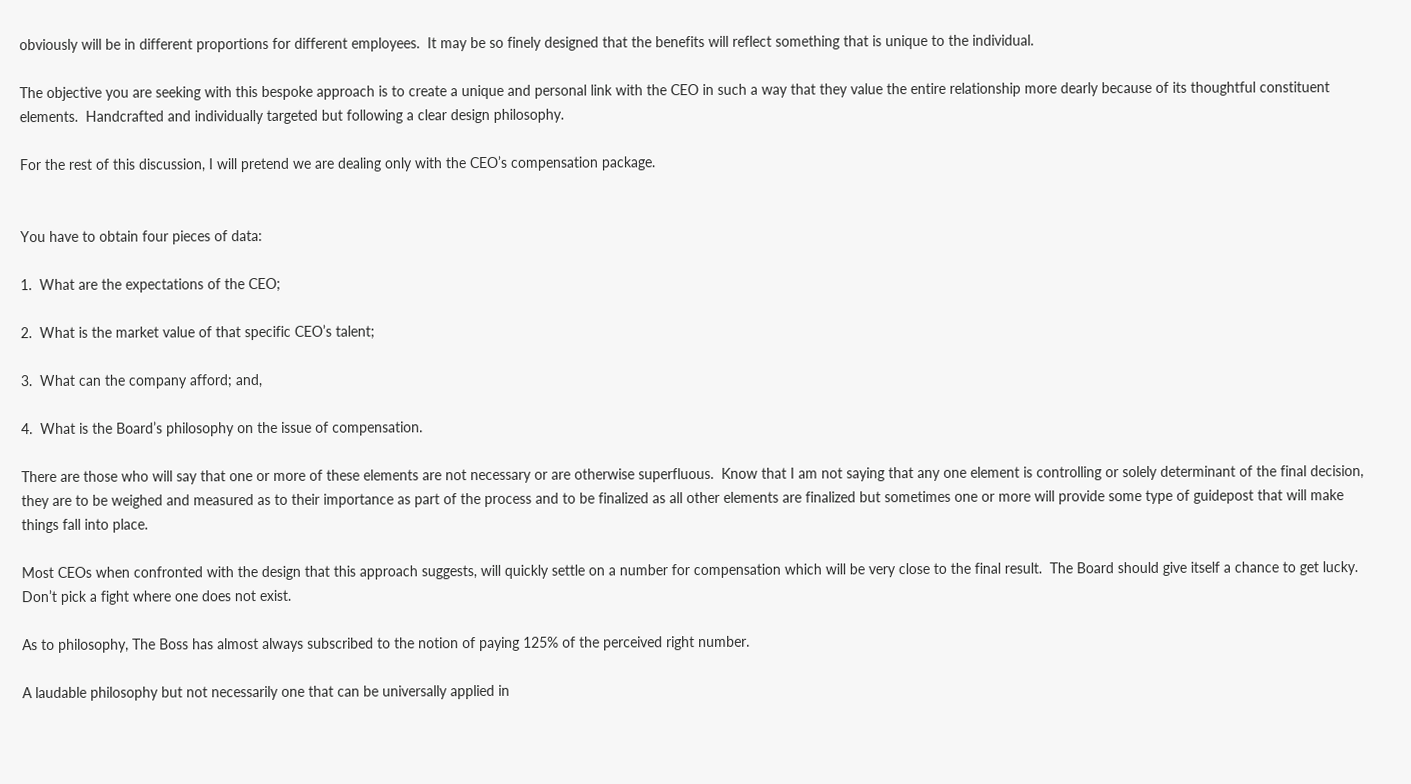obviously will be in different proportions for different employees.  It may be so finely designed that the benefits will reflect something that is unique to the individual.

The objective you are seeking with this bespoke approach is to create a unique and personal link with the CEO in such a way that they value the entire relationship more dearly because of its thoughtful constituent elements.  Handcrafted and individually targeted but following a clear design philosophy.

For the rest of this discussion, I will pretend we are dealing only with the CEO’s compensation package.


You have to obtain four pieces of data:

1.  What are the expectations of the CEO;

2.  What is the market value of that specific CEO’s talent;

3.  What can the company afford; and,

4.  What is the Board’s philosophy on the issue of compensation.

There are those who will say that one or more of these elements are not necessary or are otherwise superfluous.  Know that I am not saying that any one element is controlling or solely determinant of the final decision, they are to be weighed and measured as to their importance as part of the process and to be finalized as all other elements are finalized but sometimes one or more will provide some type of guidepost that will make things fall into place.

Most CEOs when confronted with the design that this approach suggests, will quickly settle on a number for compensation which will be very close to the final result.  The Board should give itself a chance to get lucky.  Don’t pick a fight where one does not exist.

As to philosophy, The Boss has almost always subscribed to the notion of paying 125% of the perceived right number.

A laudable philosophy but not necessarily one that can be universally applied in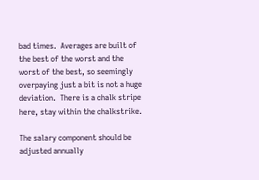bad times.  Averages are built of the best of the worst and the worst of the best, so seemingly overpaying just a bit is not a huge deviation.  There is a chalk stripe here, stay within the chalkstrike.

The salary component should be adjusted annually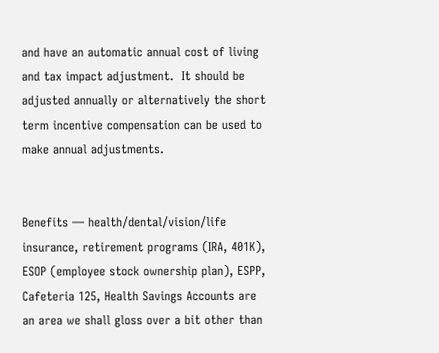and have an automatic annual cost of living and tax impact adjustment.  It should be adjusted annually or alternatively the short term incentive compensation can be used to make annual adjustments.


Benefits — health/dental/vision/life insurance, retirement programs (IRA, 401K), ESOP (employee stock ownership plan), ESPP, Cafeteria 125, Health Savings Accounts are an area we shall gloss over a bit other than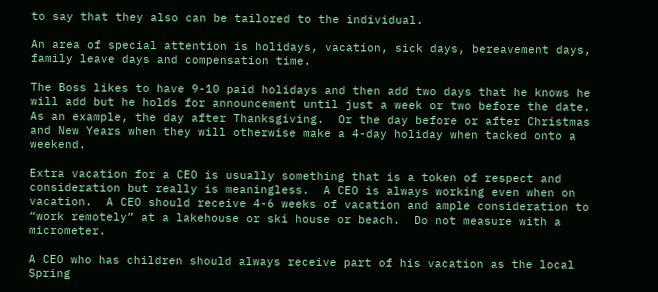to say that they also can be tailored to the individual.

An area of special attention is holidays, vacation, sick days, bereavement days, family leave days and compensation time.

The Boss likes to have 9-10 paid holidays and then add two days that he knows he will add but he holds for announcement until just a week or two before the date.  As an example, the day after Thanksgiving.  Or the day before or after Christmas and New Years when they will otherwise make a 4-day holiday when tacked onto a weekend.

Extra vacation for a CEO is usually something that is a token of respect and consideration but really is meaningless.  A CEO is always working even when on vacation.  A CEO should receive 4-6 weeks of vacation and ample consideration to “work remotely” at a lakehouse or ski house or beach.  Do not measure with a micrometer.

A CEO who has children should always receive part of his vacation as the local Spring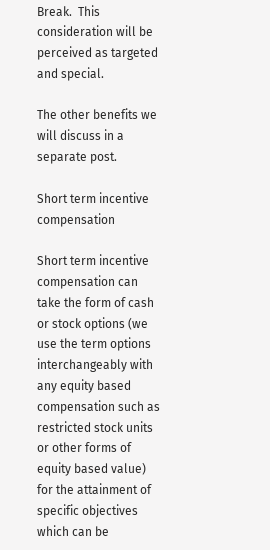Break.  This consideration will be perceived as targeted and special.

The other benefits we will discuss in a separate post.

Short term incentive compensation

Short term incentive compensation can take the form of cash or stock options (we use the term options interchangeably with any equity based compensation such as restricted stock units or other forms of equity based value) for the attainment of specific objectives which can be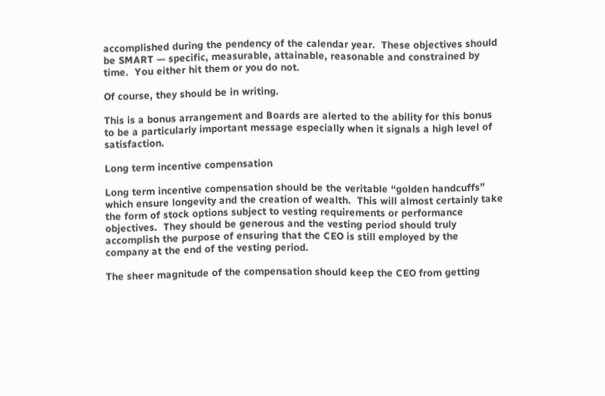accomplished during the pendency of the calendar year.  These objectives should be SMART — specific, measurable, attainable, reasonable and constrained by time.  You either hit them or you do not.

Of course, they should be in writing.

This is a bonus arrangement and Boards are alerted to the ability for this bonus to be a particularly important message especially when it signals a high level of satisfaction.

Long term incentive compensation

Long term incentive compensation should be the veritable “golden handcuffs” which ensure longevity and the creation of wealth.  This will almost certainly take the form of stock options subject to vesting requirements or performance objectives.  They should be generous and the vesting period should truly accomplish the purpose of ensuring that the CEO is still employed by the company at the end of the vesting period.

The sheer magnitude of the compensation should keep the CEO from getting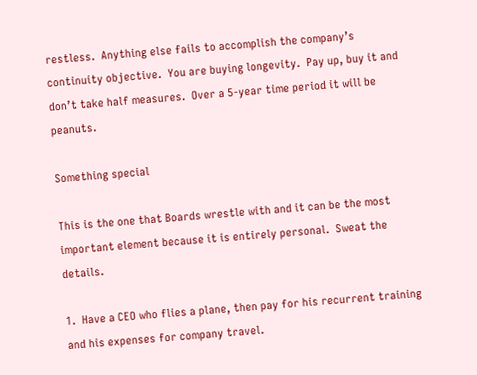restless.  Anything else fails to accomplish the company’s continuity objective.  You are buying longevity.  Pay up, buy it and don’t take half measures.  Over a 5-year time period it will be peanuts.

Something special

This is the one that Boards wrestle with and it can be the most important element because it is entirely personal.  Sweat the details.

1.  Have a CEO who flies a plane, then pay for his recurrent training and his expenses for company travel.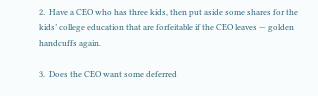2.  Have a CEO who has three kids, then put aside some shares for the kids’ college education that are forfeitable if the CEO leaves — golden handcuffs again.

3.  Does the CEO want some deferred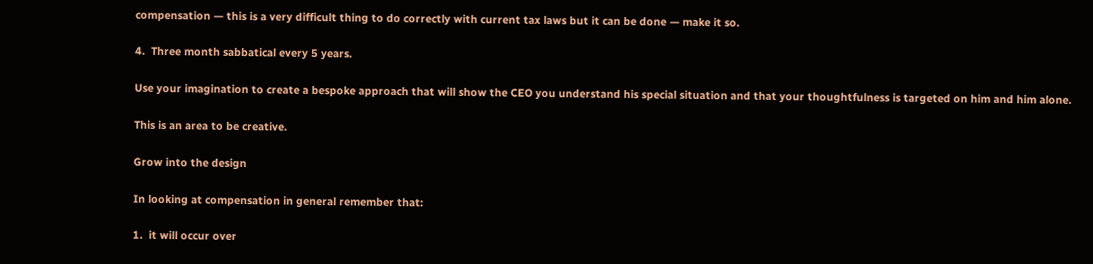compensation — this is a very difficult thing to do correctly with current tax laws but it can be done — make it so.

4.  Three month sabbatical every 5 years.

Use your imagination to create a bespoke approach that will show the CEO you understand his special situation and that your thoughtfulness is targeted on him and him alone.

This is an area to be creative.

Grow into the design

In looking at compensation in general remember that:

1.  it will occur over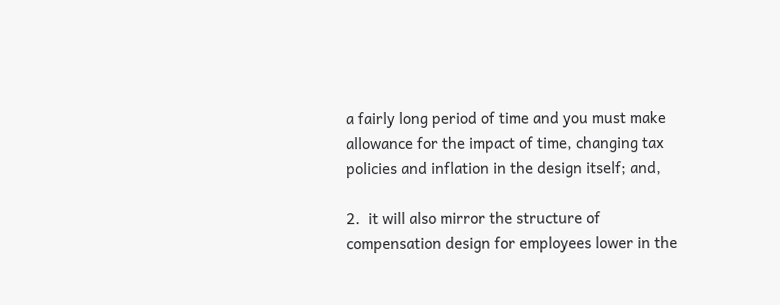a fairly long period of time and you must make allowance for the impact of time, changing tax policies and inflation in the design itself; and,

2.  it will also mirror the structure of compensation design for employees lower in the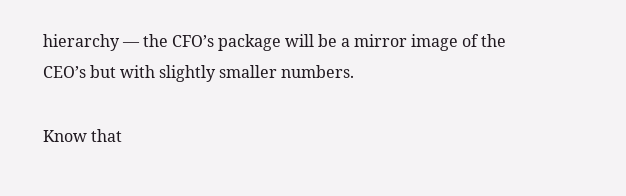hierarchy — the CFO’s package will be a mirror image of the CEO’s but with slightly smaller numbers.

Know that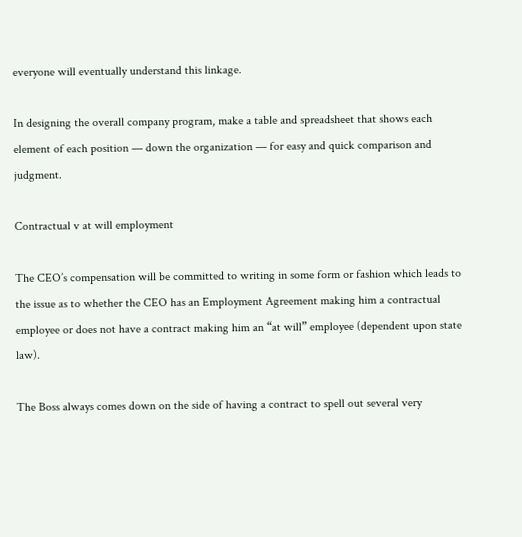everyone will eventually understand this linkage.

In designing the overall company program, make a table and spreadsheet that shows each element of each position — down the organization — for easy and quick comparison and judgment.

Contractual v at will employment

The CEO’s compensation will be committed to writing in some form or fashion which leads to the issue as to whether the CEO has an Employment Agreement making him a contractual employee or does not have a contract making him an “at will” employee (dependent upon state law).

The Boss always comes down on the side of having a contract to spell out several very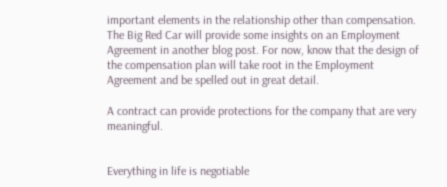important elements in the relationship other than compensation.  The Big Red Car will provide some insights on an Employment Agreement in another blog post. For now, know that the design of the compensation plan will take root in the Employment Agreement and be spelled out in great detail.

A contract can provide protections for the company that are very meaningful.


Everything in life is negotiable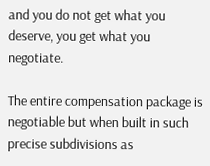and you do not get what you deserve, you get what you negotiate.

The entire compensation package is negotiable but when built in such precise subdivisions as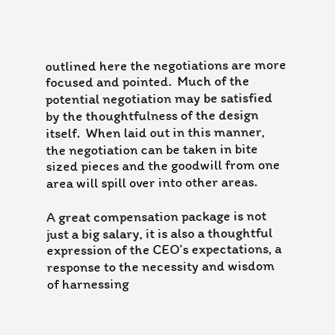outlined here the negotiations are more focused and pointed.  Much of the potential negotiation may be satisfied by the thoughtfulness of the design itself.  When laid out in this manner, the negotiation can be taken in bite sized pieces and the goodwill from one area will spill over into other areas.

A great compensation package is not just a big salary, it is also a thoughtful expression of the CEO’s expectations, a response to the necessity and wisdom of harnessing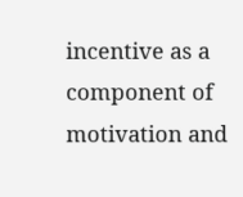incentive as a component of motivation and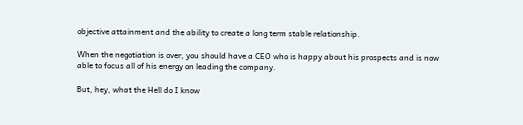objective attainment and the ability to create a long term stable relationship.

When the negotiation is over, you should have a CEO who is happy about his prospects and is now able to focus all of his energy on leading the company.

But, hey, what the Hell do I know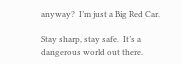anyway?  I’m just a Big Red Car.

Stay sharp, stay safe.  It’s a dangerous world out there.